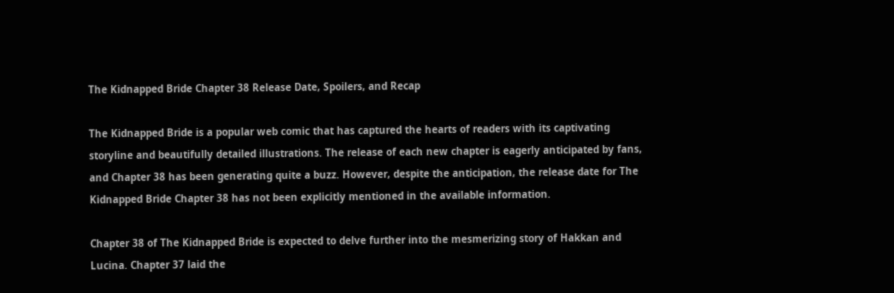The Kidnapped Bride Chapter 38 Release Date, Spoilers, and Recap

The Kidnapped Bride is a popular web comic that has captured the hearts of readers with its captivating storyline and beautifully detailed illustrations. The release of each new chapter is eagerly anticipated by fans, and Chapter 38 has been generating quite a buzz. However, despite the anticipation, the release date for The Kidnapped Bride Chapter 38 has not been explicitly mentioned in the available information.

Chapter 38 of The Kidnapped Bride is expected to delve further into the mesmerizing story of Hakkan and Lucina. Chapter 37 laid the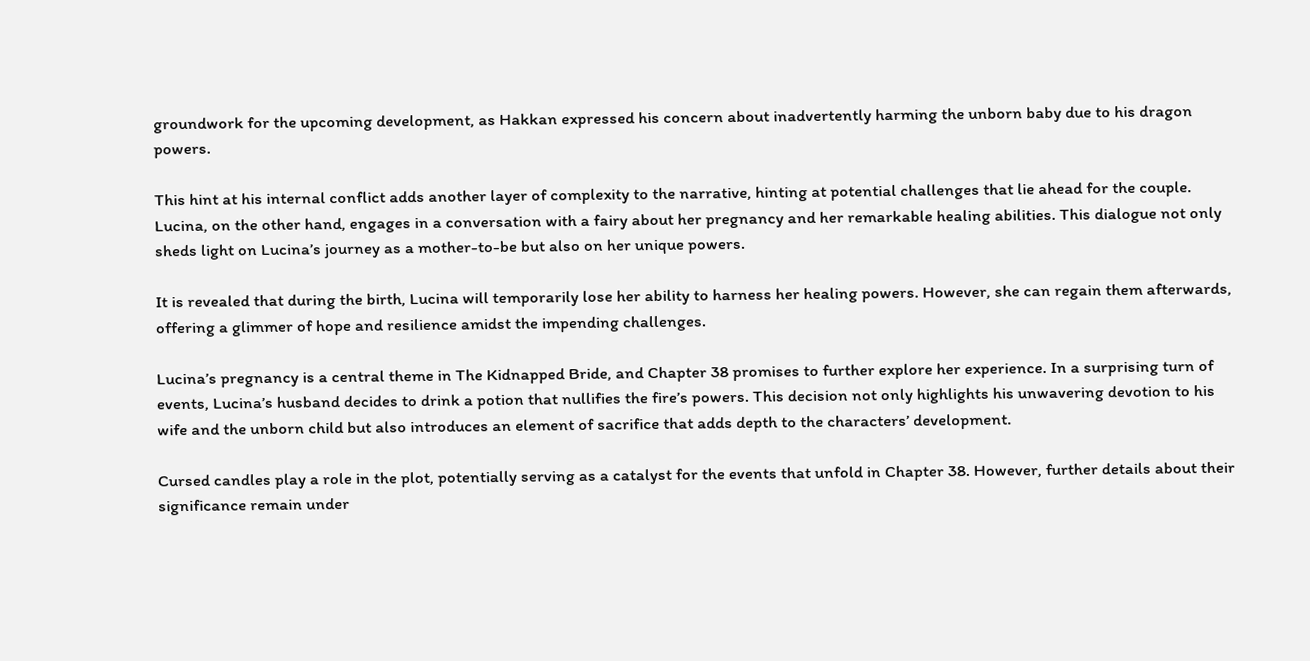groundwork for the upcoming development, as Hakkan expressed his concern about inadvertently harming the unborn baby due to his dragon powers.

This hint at his internal conflict adds another layer of complexity to the narrative, hinting at potential challenges that lie ahead for the couple. Lucina, on the other hand, engages in a conversation with a fairy about her pregnancy and her remarkable healing abilities. This dialogue not only sheds light on Lucina’s journey as a mother-to-be but also on her unique powers.

It is revealed that during the birth, Lucina will temporarily lose her ability to harness her healing powers. However, she can regain them afterwards, offering a glimmer of hope and resilience amidst the impending challenges.

Lucina’s pregnancy is a central theme in The Kidnapped Bride, and Chapter 38 promises to further explore her experience. In a surprising turn of events, Lucina’s husband decides to drink a potion that nullifies the fire’s powers. This decision not only highlights his unwavering devotion to his wife and the unborn child but also introduces an element of sacrifice that adds depth to the characters’ development.

Cursed candles play a role in the plot, potentially serving as a catalyst for the events that unfold in Chapter 38. However, further details about their significance remain under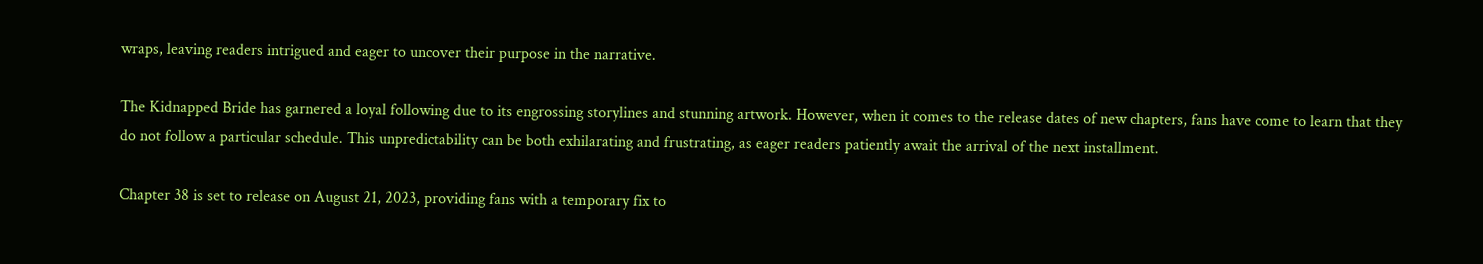wraps, leaving readers intrigued and eager to uncover their purpose in the narrative.

The Kidnapped Bride has garnered a loyal following due to its engrossing storylines and stunning artwork. However, when it comes to the release dates of new chapters, fans have come to learn that they do not follow a particular schedule. This unpredictability can be both exhilarating and frustrating, as eager readers patiently await the arrival of the next installment.

Chapter 38 is set to release on August 21, 2023, providing fans with a temporary fix to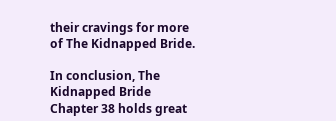their cravings for more of The Kidnapped Bride.

In conclusion, The Kidnapped Bride Chapter 38 holds great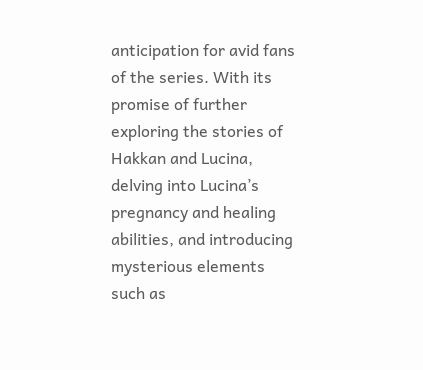anticipation for avid fans of the series. With its promise of further exploring the stories of Hakkan and Lucina, delving into Lucina’s pregnancy and healing abilities, and introducing mysterious elements such as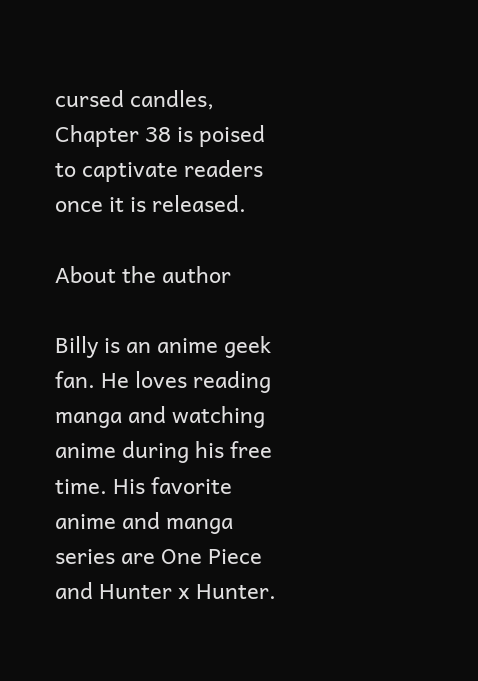cursed candles, Chapter 38 is poised to captivate readers once it is released.

About the author

Billy is an anime geek fan. He loves reading manga and watching anime during his free time. His favorite anime and manga series are One Piece and Hunter x Hunter.